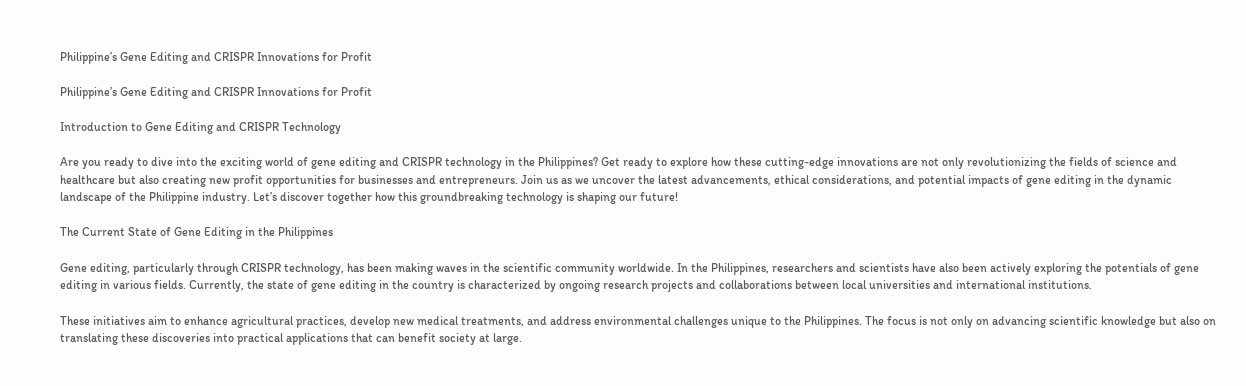Philippine’s Gene Editing and CRISPR Innovations for Profit

Philippine’s Gene Editing and CRISPR Innovations for Profit

Introduction to Gene Editing and CRISPR Technology

Are you ready to dive into the exciting world of gene editing and CRISPR technology in the Philippines? Get ready to explore how these cutting-edge innovations are not only revolutionizing the fields of science and healthcare but also creating new profit opportunities for businesses and entrepreneurs. Join us as we uncover the latest advancements, ethical considerations, and potential impacts of gene editing in the dynamic landscape of the Philippine industry. Let’s discover together how this groundbreaking technology is shaping our future!

The Current State of Gene Editing in the Philippines

Gene editing, particularly through CRISPR technology, has been making waves in the scientific community worldwide. In the Philippines, researchers and scientists have also been actively exploring the potentials of gene editing in various fields. Currently, the state of gene editing in the country is characterized by ongoing research projects and collaborations between local universities and international institutions.

These initiatives aim to enhance agricultural practices, develop new medical treatments, and address environmental challenges unique to the Philippines. The focus is not only on advancing scientific knowledge but also on translating these discoveries into practical applications that can benefit society at large.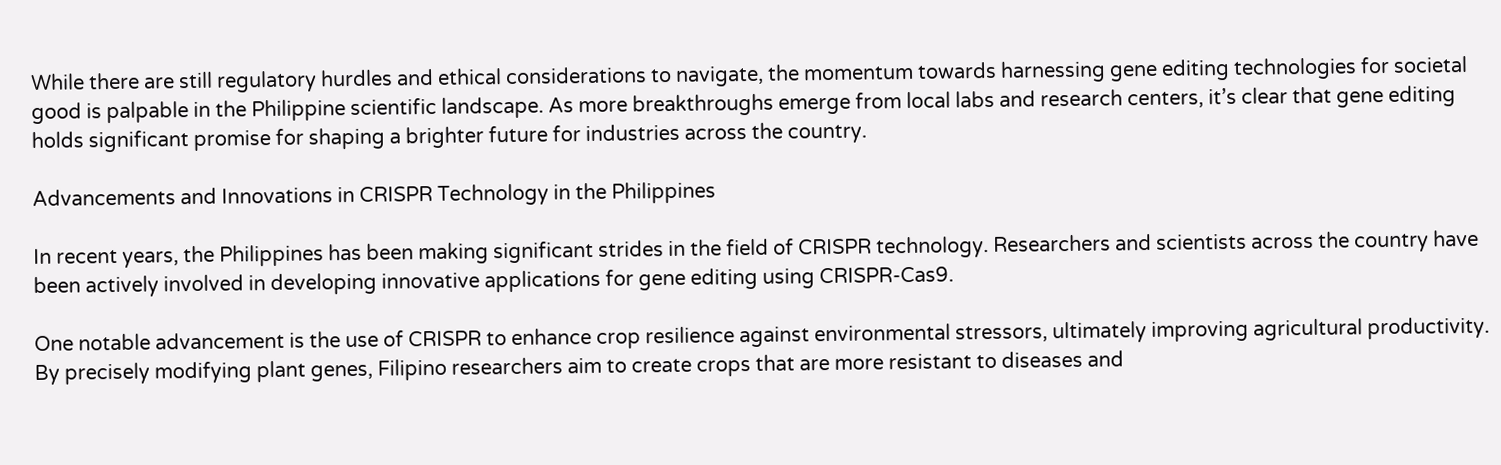While there are still regulatory hurdles and ethical considerations to navigate, the momentum towards harnessing gene editing technologies for societal good is palpable in the Philippine scientific landscape. As more breakthroughs emerge from local labs and research centers, it’s clear that gene editing holds significant promise for shaping a brighter future for industries across the country.

Advancements and Innovations in CRISPR Technology in the Philippines

In recent years, the Philippines has been making significant strides in the field of CRISPR technology. Researchers and scientists across the country have been actively involved in developing innovative applications for gene editing using CRISPR-Cas9.

One notable advancement is the use of CRISPR to enhance crop resilience against environmental stressors, ultimately improving agricultural productivity. By precisely modifying plant genes, Filipino researchers aim to create crops that are more resistant to diseases and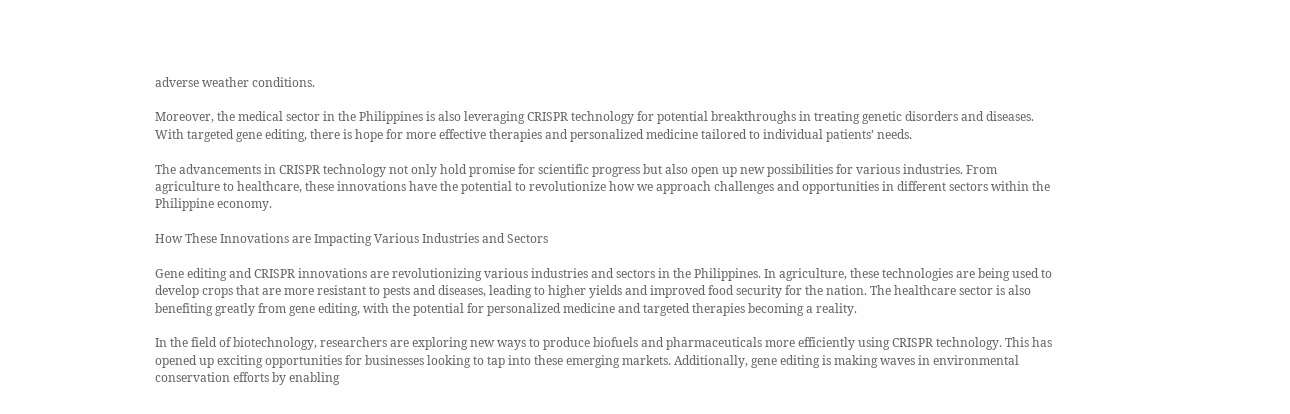adverse weather conditions.

Moreover, the medical sector in the Philippines is also leveraging CRISPR technology for potential breakthroughs in treating genetic disorders and diseases. With targeted gene editing, there is hope for more effective therapies and personalized medicine tailored to individual patients’ needs.

The advancements in CRISPR technology not only hold promise for scientific progress but also open up new possibilities for various industries. From agriculture to healthcare, these innovations have the potential to revolutionize how we approach challenges and opportunities in different sectors within the Philippine economy.

How These Innovations are Impacting Various Industries and Sectors

Gene editing and CRISPR innovations are revolutionizing various industries and sectors in the Philippines. In agriculture, these technologies are being used to develop crops that are more resistant to pests and diseases, leading to higher yields and improved food security for the nation. The healthcare sector is also benefiting greatly from gene editing, with the potential for personalized medicine and targeted therapies becoming a reality.

In the field of biotechnology, researchers are exploring new ways to produce biofuels and pharmaceuticals more efficiently using CRISPR technology. This has opened up exciting opportunities for businesses looking to tap into these emerging markets. Additionally, gene editing is making waves in environmental conservation efforts by enabling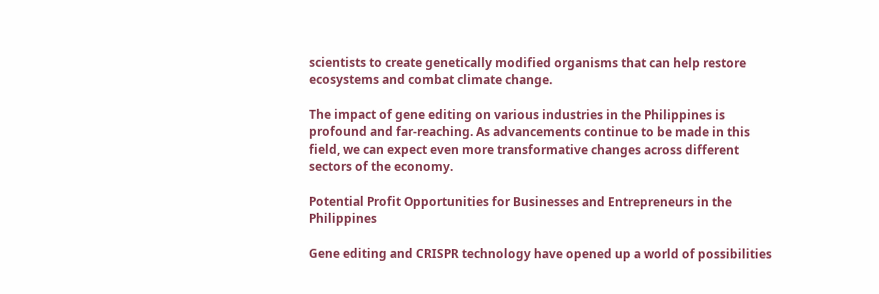scientists to create genetically modified organisms that can help restore ecosystems and combat climate change.

The impact of gene editing on various industries in the Philippines is profound and far-reaching. As advancements continue to be made in this field, we can expect even more transformative changes across different sectors of the economy.

Potential Profit Opportunities for Businesses and Entrepreneurs in the Philippines

Gene editing and CRISPR technology have opened up a world of possibilities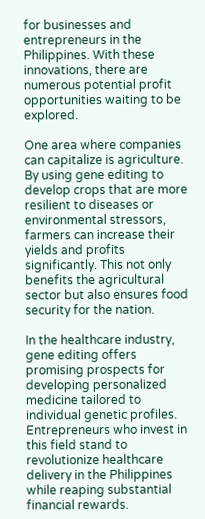for businesses and entrepreneurs in the Philippines. With these innovations, there are numerous potential profit opportunities waiting to be explored.

One area where companies can capitalize is agriculture. By using gene editing to develop crops that are more resilient to diseases or environmental stressors, farmers can increase their yields and profits significantly. This not only benefits the agricultural sector but also ensures food security for the nation.

In the healthcare industry, gene editing offers promising prospects for developing personalized medicine tailored to individual genetic profiles. Entrepreneurs who invest in this field stand to revolutionize healthcare delivery in the Philippines while reaping substantial financial rewards.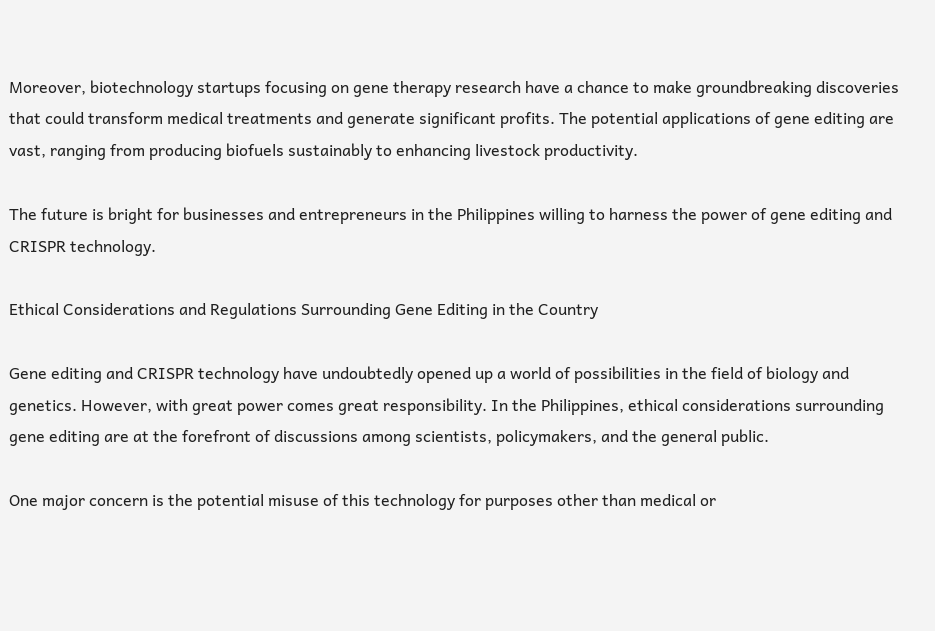Moreover, biotechnology startups focusing on gene therapy research have a chance to make groundbreaking discoveries that could transform medical treatments and generate significant profits. The potential applications of gene editing are vast, ranging from producing biofuels sustainably to enhancing livestock productivity.

The future is bright for businesses and entrepreneurs in the Philippines willing to harness the power of gene editing and CRISPR technology.

Ethical Considerations and Regulations Surrounding Gene Editing in the Country

Gene editing and CRISPR technology have undoubtedly opened up a world of possibilities in the field of biology and genetics. However, with great power comes great responsibility. In the Philippines, ethical considerations surrounding gene editing are at the forefront of discussions among scientists, policymakers, and the general public.

One major concern is the potential misuse of this technology for purposes other than medical or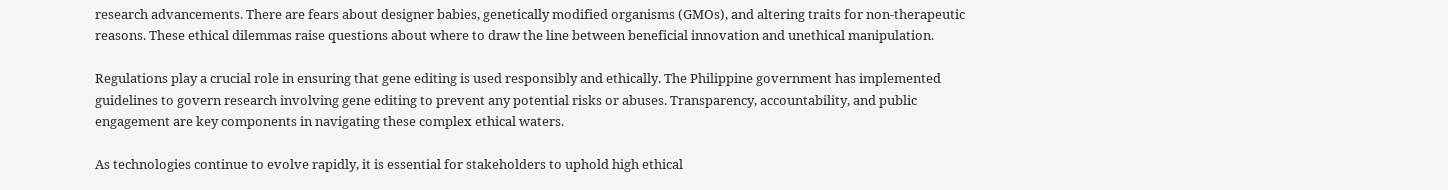research advancements. There are fears about designer babies, genetically modified organisms (GMOs), and altering traits for non-therapeutic reasons. These ethical dilemmas raise questions about where to draw the line between beneficial innovation and unethical manipulation.

Regulations play a crucial role in ensuring that gene editing is used responsibly and ethically. The Philippine government has implemented guidelines to govern research involving gene editing to prevent any potential risks or abuses. Transparency, accountability, and public engagement are key components in navigating these complex ethical waters.

As technologies continue to evolve rapidly, it is essential for stakeholders to uphold high ethical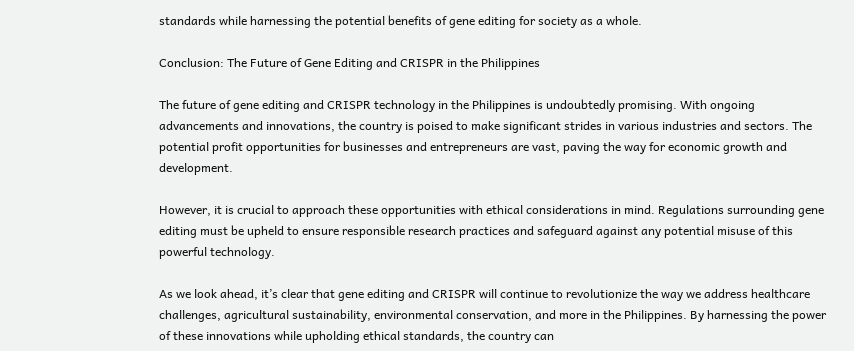standards while harnessing the potential benefits of gene editing for society as a whole.

Conclusion: The Future of Gene Editing and CRISPR in the Philippines

The future of gene editing and CRISPR technology in the Philippines is undoubtedly promising. With ongoing advancements and innovations, the country is poised to make significant strides in various industries and sectors. The potential profit opportunities for businesses and entrepreneurs are vast, paving the way for economic growth and development.

However, it is crucial to approach these opportunities with ethical considerations in mind. Regulations surrounding gene editing must be upheld to ensure responsible research practices and safeguard against any potential misuse of this powerful technology.

As we look ahead, it’s clear that gene editing and CRISPR will continue to revolutionize the way we address healthcare challenges, agricultural sustainability, environmental conservation, and more in the Philippines. By harnessing the power of these innovations while upholding ethical standards, the country can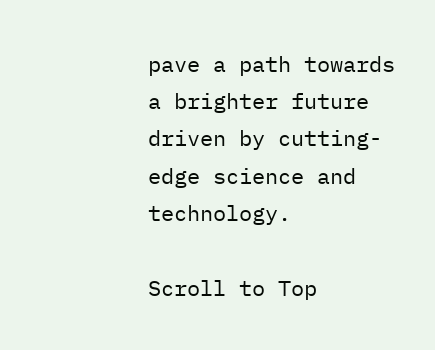pave a path towards a brighter future driven by cutting-edge science and technology.

Scroll to Top